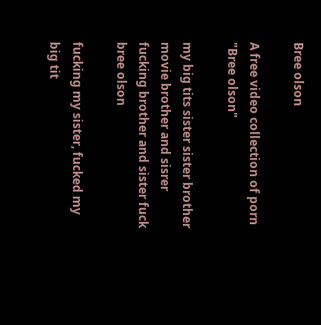Bree olson

A free video collection of porn "Bree olson"

my big tits sister sister brother movie brother and sisrer fucking brother and sister fuck bree olson

fucking my sister, fucked my big tit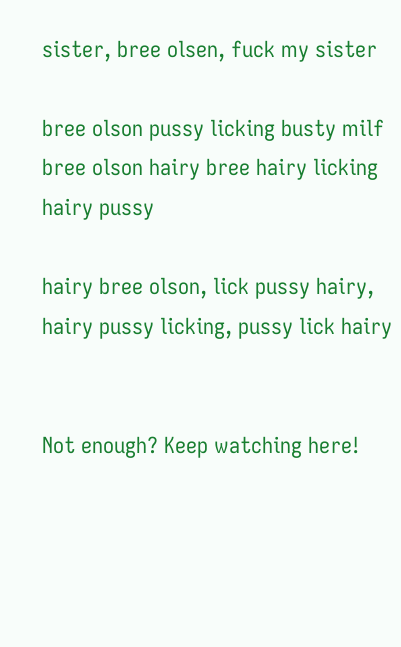sister, bree olsen, fuck my sister

bree olson pussy licking busty milf bree olson hairy bree hairy licking hairy pussy

hairy bree olson, lick pussy hairy, hairy pussy licking, pussy lick hairy


Not enough? Keep watching here!